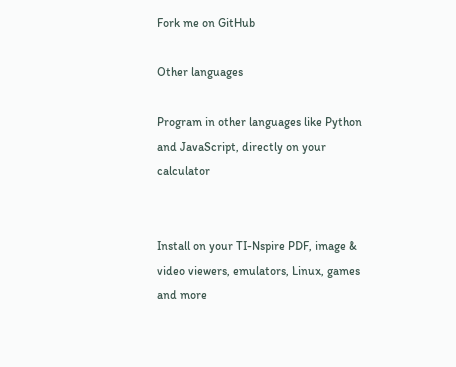Fork me on GitHub

Other languages

Program in other languages like Python and JavaScript, directly on your calculator


Install on your TI-Nspire PDF, image & video viewers, emulators, Linux, games and more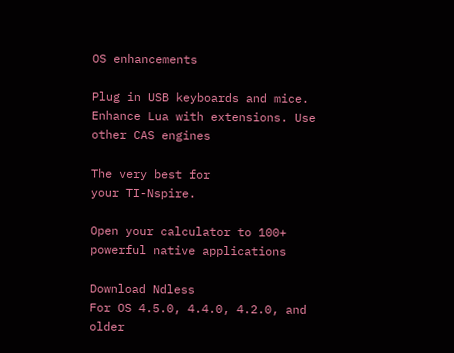OS enhancements

Plug in USB keyboards and mice. Enhance Lua with extensions. Use other CAS engines

The very best for
your TI-Nspire.

Open your calculator to 100+ powerful native applications

Download Ndless
For OS 4.5.0, 4.4.0, 4.2.0, and older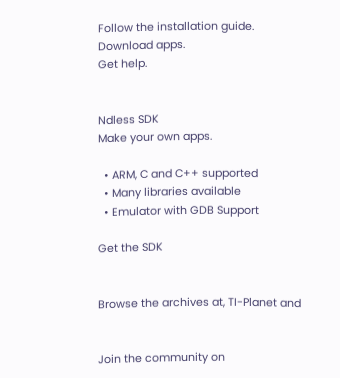Follow the installation guide.
Download apps.
Get help.


Ndless SDK
Make your own apps.

  • ARM, C and C++ supported
  • Many libraries available
  • Emulator with GDB Support

Get the SDK


Browse the archives at, TI-Planet and


Join the community on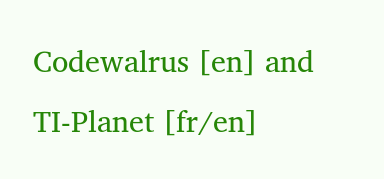Codewalrus [en] and TI-Planet [fr/en]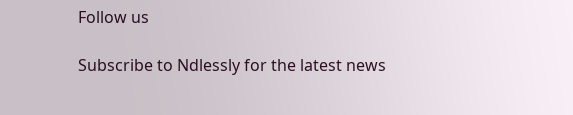Follow us

Subscribe to Ndlessly for the latest news